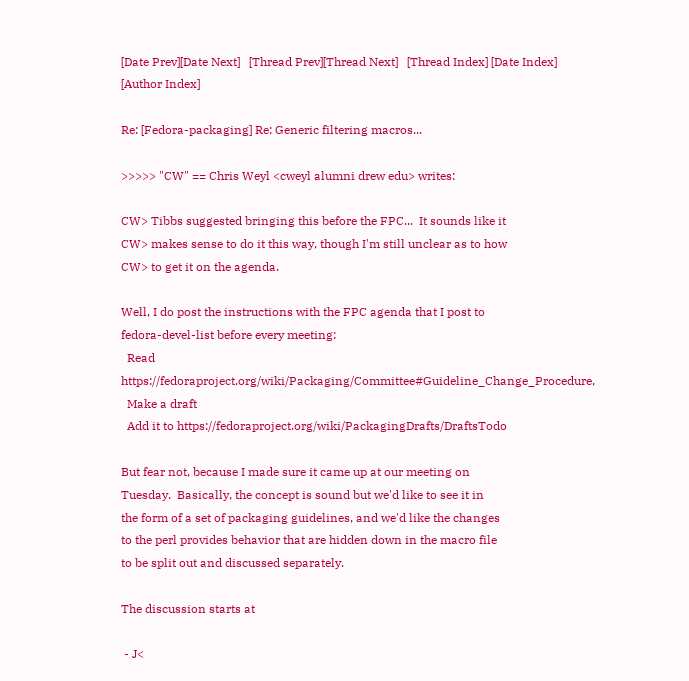[Date Prev][Date Next]   [Thread Prev][Thread Next]   [Thread Index] [Date Index] [Author Index]

Re: [Fedora-packaging] Re: Generic filtering macros...

>>>>> "CW" == Chris Weyl <cweyl alumni drew edu> writes:

CW> Tibbs suggested bringing this before the FPC...  It sounds like it
CW> makes sense to do it this way, though I'm still unclear as to how
CW> to get it on the agenda.

Well, I do post the instructions with the FPC agenda that I post to
fedora-devel-list before every meeting:
  Read https://fedoraproject.org/wiki/Packaging/Committee#Guideline_Change_Procedure,
  Make a draft
  Add it to https://fedoraproject.org/wiki/PackagingDrafts/DraftsTodo

But fear not, because I made sure it came up at our meeting on
Tuesday.  Basically, the concept is sound but we'd like to see it in
the form of a set of packaging guidelines, and we'd like the changes
to the perl provides behavior that are hidden down in the macro file
to be split out and discussed separately.

The discussion starts at

 - J<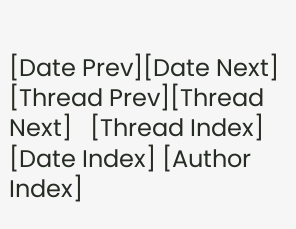[Date Prev][Date Next]   [Thread Prev][Thread Next]   [Thread Index] [Date Index] [Author Index]